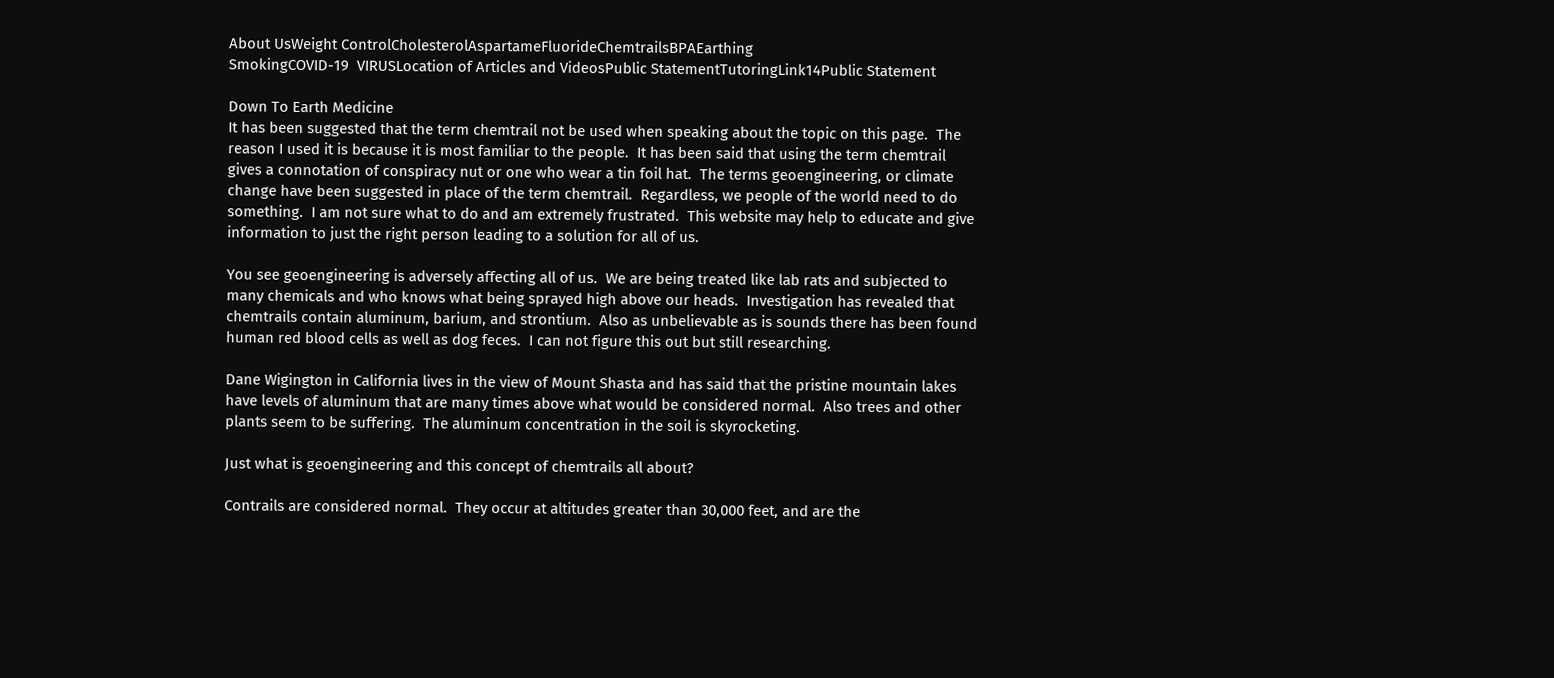About UsWeight ControlCholesterolAspartameFluorideChemtrailsBPAEarthing
SmokingCOVID-19  VIRUSLocation of Articles and VideosPublic StatementTutoringLink14Public Statement

Down To Earth Medicine
It has been suggested that the term chemtrail not be used when speaking about the topic on this page.  The reason I used it is because it is most familiar to the people.  It has been said that using the term chemtrail gives a connotation of conspiracy nut or one who wear a tin foil hat.  The terms geoengineering, or climate change have been suggested in place of the term chemtrail.  Regardless, we people of the world need to do something.  I am not sure what to do and am extremely frustrated.  This website may help to educate and give information to just the right person leading to a solution for all of us.

You see geoengineering is adversely affecting all of us.  We are being treated like lab rats and subjected to many chemicals and who knows what being sprayed high above our heads.  Investigation has revealed that chemtrails contain aluminum, barium, and strontium.  Also as unbelievable as is sounds there has been found human red blood cells as well as dog feces.  I can not figure this out but still researching.

Dane Wigington in California lives in the view of Mount Shasta and has said that the pristine mountain lakes have levels of aluminum that are many times above what would be considered normal.  Also trees and other plants seem to be suffering.  The aluminum concentration in the soil is skyrocketing.

Just what is geoengineering and this concept of chemtrails all about?

Contrails are considered normal.  They occur at altitudes greater than 30,000 feet, and are the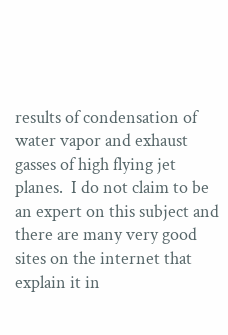results of condensation of water vapor and exhaust gasses of high flying jet planes.  I do not claim to be an expert on this subject and there are many very good sites on the internet that explain it in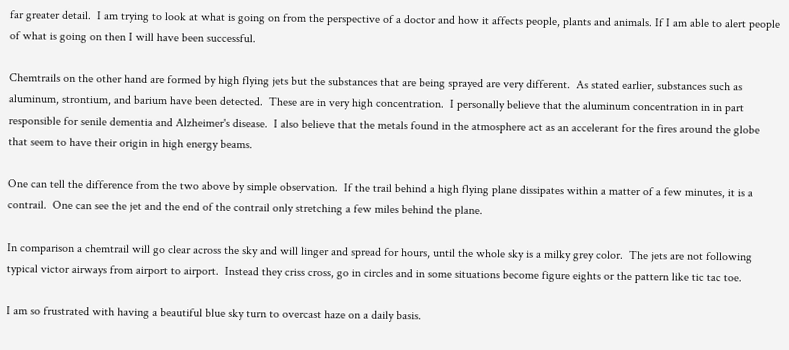far greater detail.  I am trying to look at what is going on from the perspective of a doctor and how it affects people, plants and animals. If I am able to alert people of what is going on then I will have been successful.

Chemtrails on the other hand are formed by high flying jets but the substances that are being sprayed are very different.  As stated earlier, substances such as aluminum, strontium, and barium have been detected.  These are in very high concentration.  I personally believe that the aluminum concentration in in part responsible for senile dementia and Alzheimer's disease.  I also believe that the metals found in the atmosphere act as an accelerant for the fires around the globe that seem to have their origin in high energy beams.

One can tell the difference from the two above by simple observation.  If the trail behind a high flying plane dissipates within a matter of a few minutes, it is a contrail.  One can see the jet and the end of the contrail only stretching a few miles behind the plane.

In comparison a chemtrail will go clear across the sky and will linger and spread for hours, until the whole sky is a milky grey color.  The jets are not following typical victor airways from airport to airport.  Instead they criss cross, go in circles and in some situations become figure eights or the pattern like tic tac toe.

I am so frustrated with having a beautiful blue sky turn to overcast haze on a daily basis.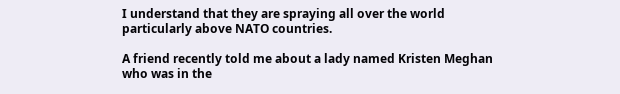I understand that they are spraying all over the world particularly above NATO countries.

A friend recently told me about a lady named Kristen Meghan who was in the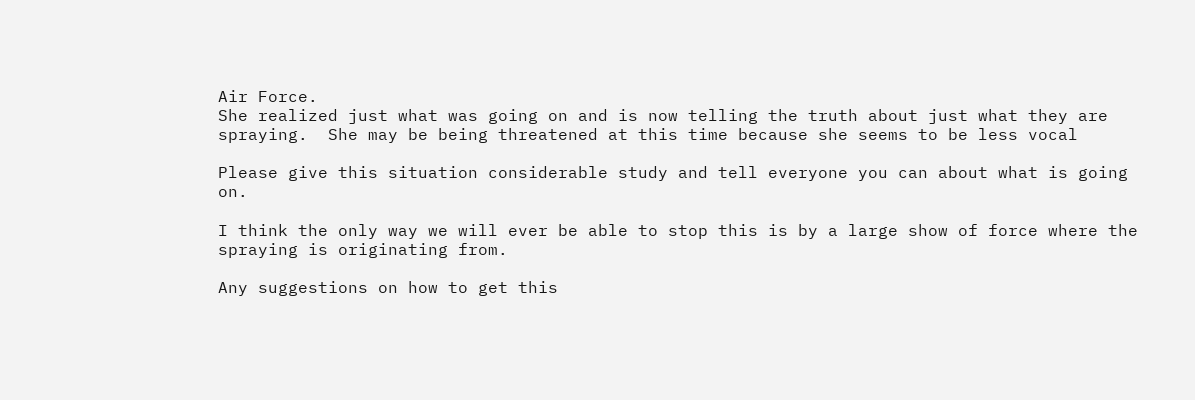Air Force.
She realized just what was going on and is now telling the truth about just what they are spraying.  She may be being threatened at this time because she seems to be less vocal

Please give this situation considerable study and tell everyone you can about what is going on.

I think the only way we will ever be able to stop this is by a large show of force where the spraying is originating from.

Any suggestions on how to get this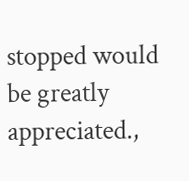stopped would be greatly appreciated.,